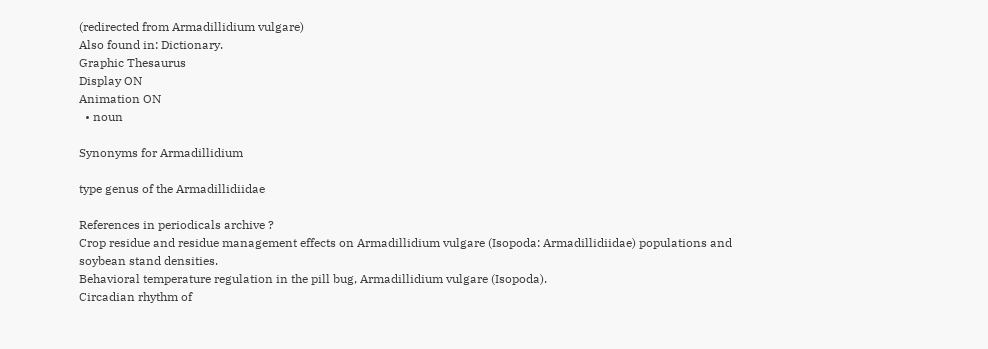(redirected from Armadillidium vulgare)
Also found in: Dictionary.
Graphic Thesaurus
Display ON
Animation ON
  • noun

Synonyms for Armadillidium

type genus of the Armadillidiidae

References in periodicals archive ?
Crop residue and residue management effects on Armadillidium vulgare (Isopoda: Armadillidiidae) populations and soybean stand densities.
Behavioral temperature regulation in the pill bug, Armadillidium vulgare (Isopoda).
Circadian rhythm of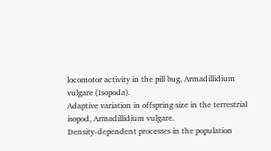locomotor activity in the pill bug, Armadillidium vulgare (Isopoda).
Adaptive variation in offspring size in the terrestrial isopod, Armadillidium vulgare.
Density-dependent processes in the population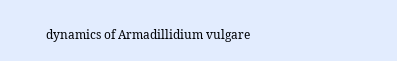dynamics of Armadillidium vulgare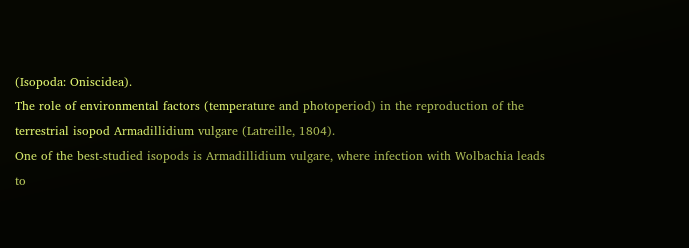(Isopoda: Oniscidea).
The role of environmental factors (temperature and photoperiod) in the reproduction of the terrestrial isopod Armadillidium vulgare (Latreille, 1804).
One of the best-studied isopods is Armadillidium vulgare, where infection with Wolbachia leads to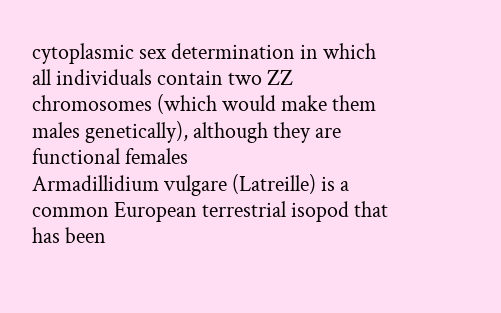cytoplasmic sex determination in which all individuals contain two ZZ chromosomes (which would make them males genetically), although they are functional females
Armadillidium vulgare (Latreille) is a common European terrestrial isopod that has been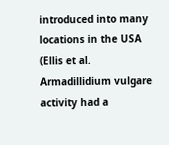introduced into many locations in the USA (Ellis et al.
Armadillidium vulgare activity had a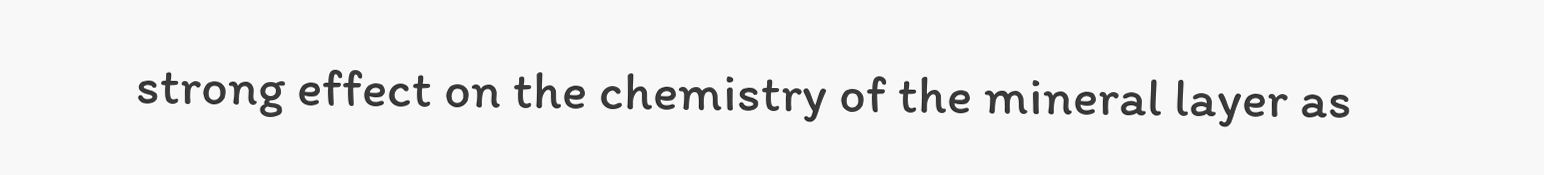strong effect on the chemistry of the mineral layer as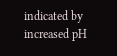indicated by increased pH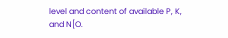level and content of available P, K, and N[O.